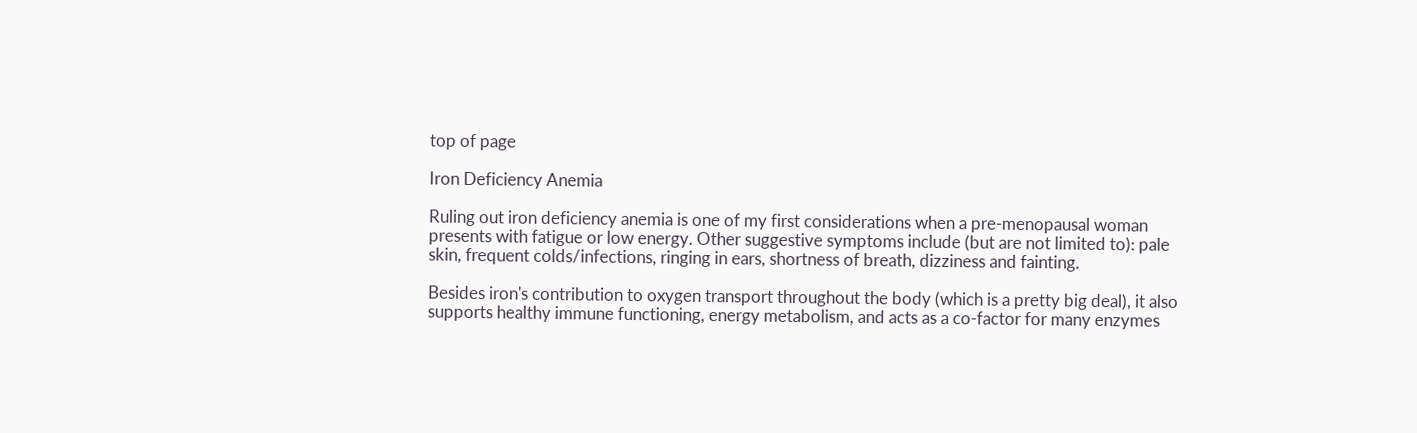top of page

Iron Deficiency Anemia

Ruling out iron deficiency anemia is one of my first considerations when a pre-menopausal woman presents with fatigue or low energy. Other suggestive symptoms include (but are not limited to): pale skin, frequent colds/infections, ringing in ears, shortness of breath, dizziness and fainting.

Besides iron's contribution to oxygen transport throughout the body (which is a pretty big deal), it also supports healthy immune functioning, energy metabolism, and acts as a co-factor for many enzymes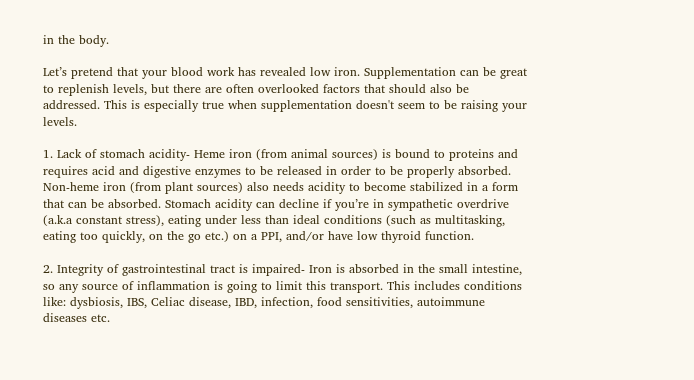in the body.

Let’s pretend that your blood work has revealed low iron. Supplementation can be great to replenish levels, but there are often overlooked factors that should also be addressed. This is especially true when supplementation doesn't seem to be raising your levels.

1. Lack of stomach acidity- Heme iron (from animal sources) is bound to proteins and requires acid and digestive enzymes to be released in order to be properly absorbed. Non-heme iron (from plant sources) also needs acidity to become stabilized in a form that can be absorbed. Stomach acidity can decline if you’re in sympathetic overdrive (a.k.a constant stress), eating under less than ideal conditions (such as multitasking, eating too quickly, on the go etc.) on a PPI, and/or have low thyroid function.

2. Integrity of gastrointestinal tract is impaired- Iron is absorbed in the small intestine, so any source of inflammation is going to limit this transport. This includes conditions like: dysbiosis, IBS, Celiac disease, IBD, infection, food sensitivities, autoimmune diseases etc.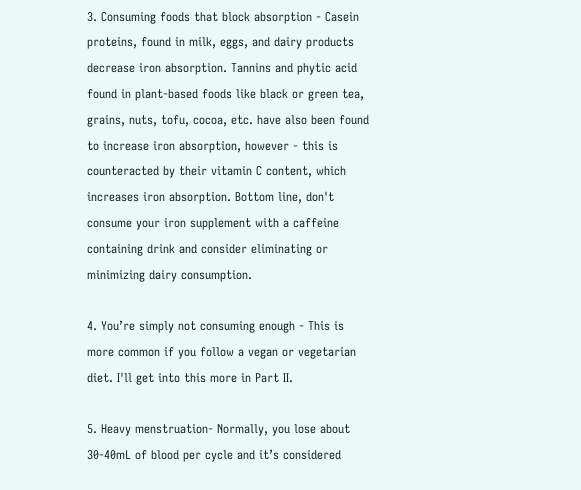3. Consuming foods that block absorption - Casein proteins, found in milk, eggs, and dairy products decrease iron absorption. Tannins and phytic acid found in plant-based foods like black or green tea, grains, nuts, tofu, cocoa, etc. have also been found to increase iron absorption, however - this is counteracted by their vitamin C content, which increases iron absorption. Bottom line, don't consume your iron supplement with a caffeine containing drink and consider eliminating or minimizing dairy consumption.

4. You’re simply not consuming enough - This is more common if you follow a vegan or vegetarian diet. I'll get into this more in Part II.

5. Heavy menstruation- Normally, you lose about 30-40mL of blood per cycle and it’s considered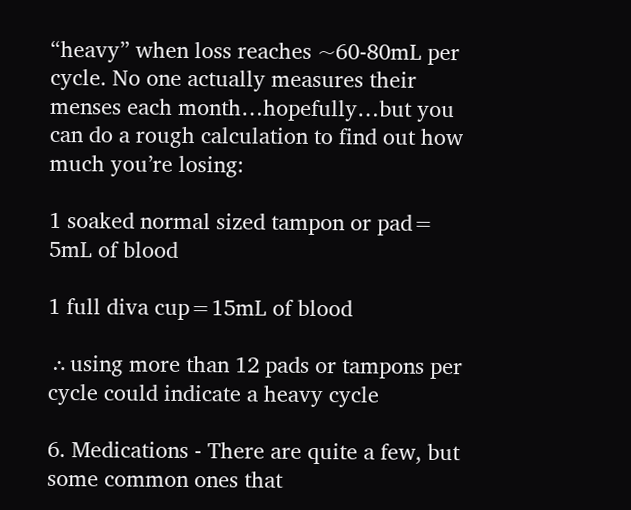“heavy” when loss reaches ~60-80mL per cycle. No one actually measures their menses each month…hopefully…but you can do a rough calculation to find out how much you’re losing:

1 soaked normal sized tampon or pad= 5mL of blood

1 full diva cup=15mL of blood

∴using more than 12 pads or tampons per cycle could indicate a heavy cycle

6. Medications - There are quite a few, but some common ones that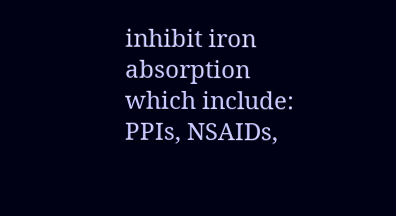inhibit iron absorption which include: PPIs, NSAIDs,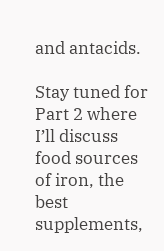and antacids.

Stay tuned for Part 2 where I’ll discuss food sources of iron, the best supplements,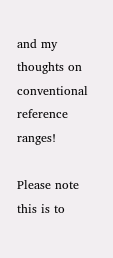and my thoughts on conventional reference ranges!

Please note this is to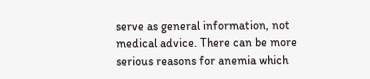serve as general information, not medical advice. There can be more serious reasons for anemia which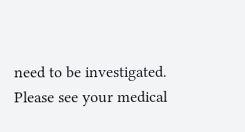need to be investigated. Please see your medical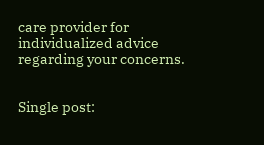care provider for individualized advice regarding your concerns.


Single post: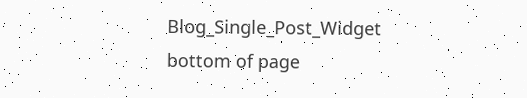Blog_Single_Post_Widget
bottom of page